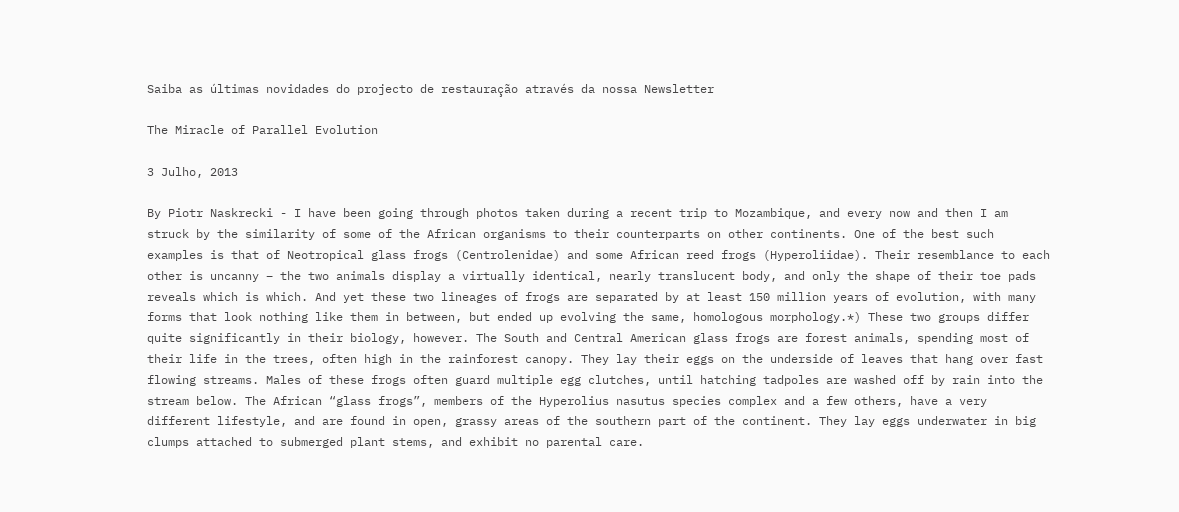Saiba as últimas novidades do projecto de restauração através da nossa Newsletter

The Miracle of Parallel Evolution

3 Julho, 2013

By Piotr Naskrecki - I have been going through photos taken during a recent trip to Mozambique, and every now and then I am struck by the similarity of some of the African organisms to their counterparts on other continents. One of the best such examples is that of Neotropical glass frogs (Centrolenidae) and some African reed frogs (Hyperoliidae). Their resemblance to each other is uncanny – the two animals display a virtually identical, nearly translucent body, and only the shape of their toe pads reveals which is which. And yet these two lineages of frogs are separated by at least 150 million years of evolution, with many forms that look nothing like them in between, but ended up evolving the same, homologous morphology.*) These two groups differ quite significantly in their biology, however. The South and Central American glass frogs are forest animals, spending most of their life in the trees, often high in the rainforest canopy. They lay their eggs on the underside of leaves that hang over fast flowing streams. Males of these frogs often guard multiple egg clutches, until hatching tadpoles are washed off by rain into the stream below. The African “glass frogs”, members of the Hyperolius nasutus species complex and a few others, have a very different lifestyle, and are found in open, grassy areas of the southern part of the continent. They lay eggs underwater in big clumps attached to submerged plant stems, and exhibit no parental care.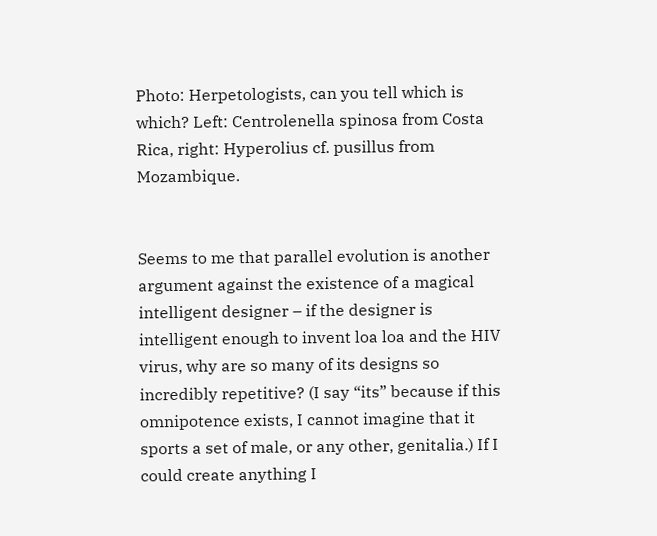Photo: Herpetologists, can you tell which is which? Left: Centrolenella spinosa from Costa Rica, right: Hyperolius cf. pusillus from Mozambique.


Seems to me that parallel evolution is another argument against the existence of a magical intelligent designer – if the designer is intelligent enough to invent loa loa and the HIV virus, why are so many of its designs so incredibly repetitive? (I say “its” because if this omnipotence exists, I cannot imagine that it sports a set of male, or any other, genitalia.) If I could create anything I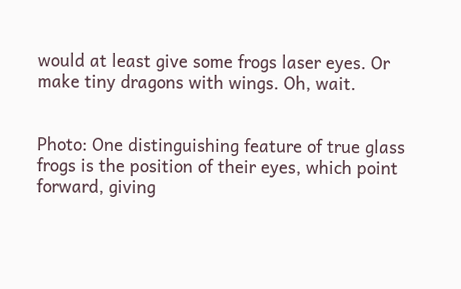would at least give some frogs laser eyes. Or make tiny dragons with wings. Oh, wait.


Photo: One distinguishing feature of true glass frogs is the position of their eyes, which point forward, giving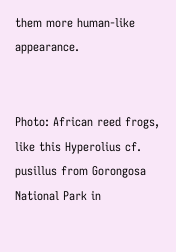them more human-like appearance.


Photo: African reed frogs, like this Hyperolius cf. pusillus from Gorongosa National Park in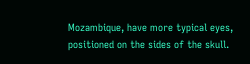Mozambique, have more typical eyes, positioned on the sides of the skull.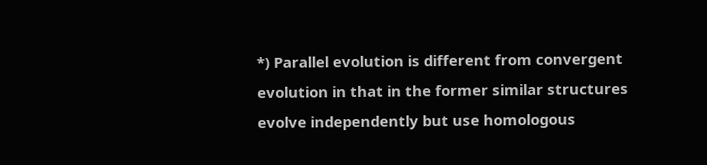*) Parallel evolution is different from convergent evolution in that in the former similar structures evolve independently but use homologous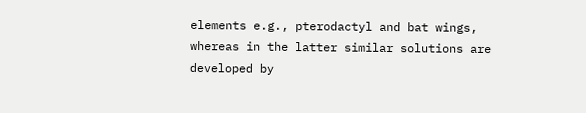elements e.g., pterodactyl and bat wings, whereas in the latter similar solutions are developed by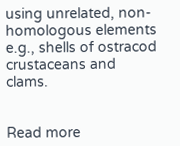using unrelated, non-homologous elements e.g., shells of ostracod crustaceans and clams.


Read more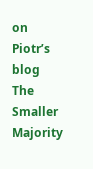on Piotr’s blog The Smaller Majority